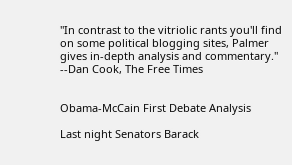"In contrast to the vitriolic rants you'll find on some political blogging sites, Palmer gives in-depth analysis and commentary." --Dan Cook, The Free Times


Obama-McCain First Debate Analysis

Last night Senators Barack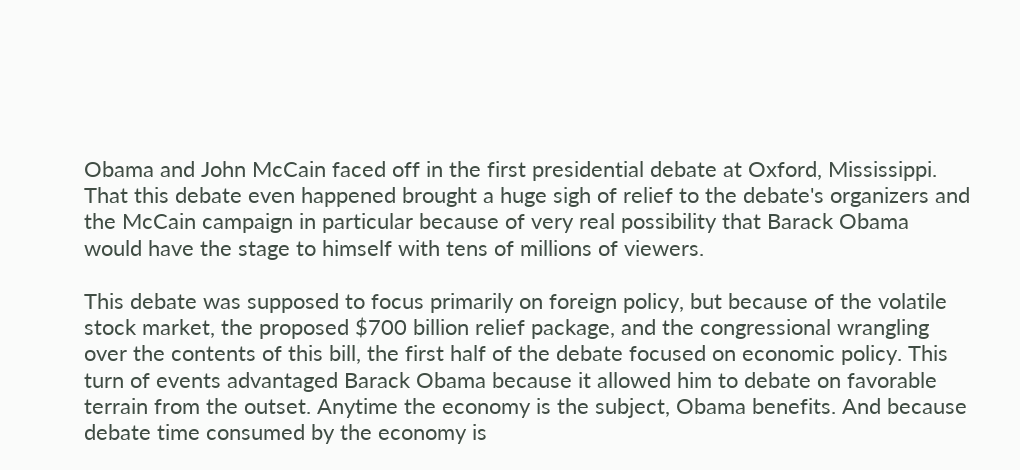Obama and John McCain faced off in the first presidential debate at Oxford, Mississippi. That this debate even happened brought a huge sigh of relief to the debate's organizers and the McCain campaign in particular because of very real possibility that Barack Obama would have the stage to himself with tens of millions of viewers.

This debate was supposed to focus primarily on foreign policy, but because of the volatile stock market, the proposed $700 billion relief package, and the congressional wrangling over the contents of this bill, the first half of the debate focused on economic policy. This turn of events advantaged Barack Obama because it allowed him to debate on favorable terrain from the outset. Anytime the economy is the subject, Obama benefits. And because debate time consumed by the economy is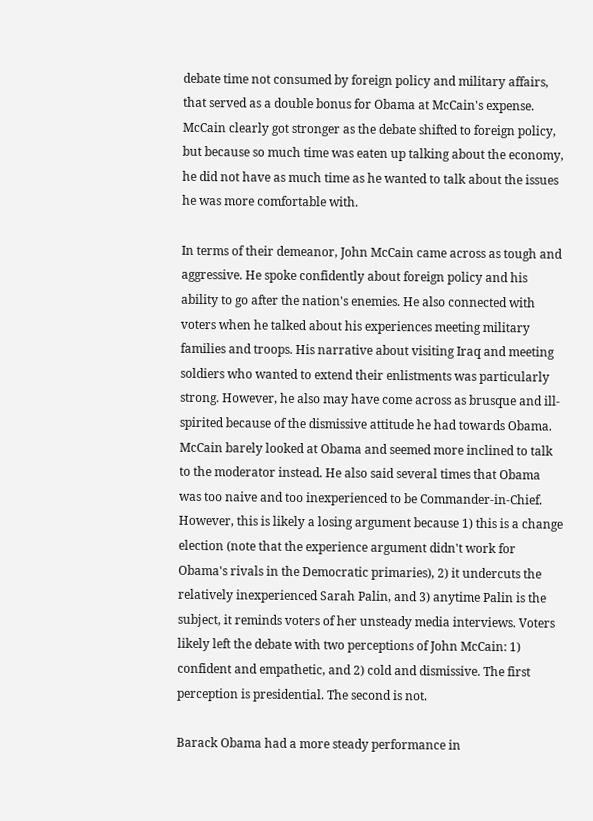debate time not consumed by foreign policy and military affairs, that served as a double bonus for Obama at McCain's expense. McCain clearly got stronger as the debate shifted to foreign policy, but because so much time was eaten up talking about the economy, he did not have as much time as he wanted to talk about the issues he was more comfortable with.

In terms of their demeanor, John McCain came across as tough and aggressive. He spoke confidently about foreign policy and his ability to go after the nation's enemies. He also connected with voters when he talked about his experiences meeting military families and troops. His narrative about visiting Iraq and meeting soldiers who wanted to extend their enlistments was particularly strong. However, he also may have come across as brusque and ill-spirited because of the dismissive attitude he had towards Obama. McCain barely looked at Obama and seemed more inclined to talk to the moderator instead. He also said several times that Obama was too naive and too inexperienced to be Commander-in-Chief. However, this is likely a losing argument because 1) this is a change election (note that the experience argument didn't work for Obama's rivals in the Democratic primaries), 2) it undercuts the relatively inexperienced Sarah Palin, and 3) anytime Palin is the subject, it reminds voters of her unsteady media interviews. Voters likely left the debate with two perceptions of John McCain: 1) confident and empathetic, and 2) cold and dismissive. The first perception is presidential. The second is not.

Barack Obama had a more steady performance in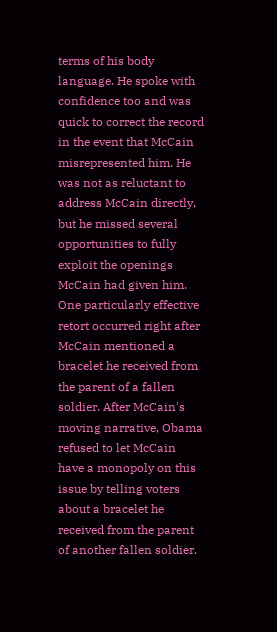terms of his body language. He spoke with confidence too and was quick to correct the record in the event that McCain misrepresented him. He was not as reluctant to address McCain directly, but he missed several opportunities to fully exploit the openings McCain had given him. One particularly effective retort occurred right after McCain mentioned a bracelet he received from the parent of a fallen soldier. After McCain's moving narrative, Obama refused to let McCain have a monopoly on this issue by telling voters about a bracelet he received from the parent of another fallen soldier.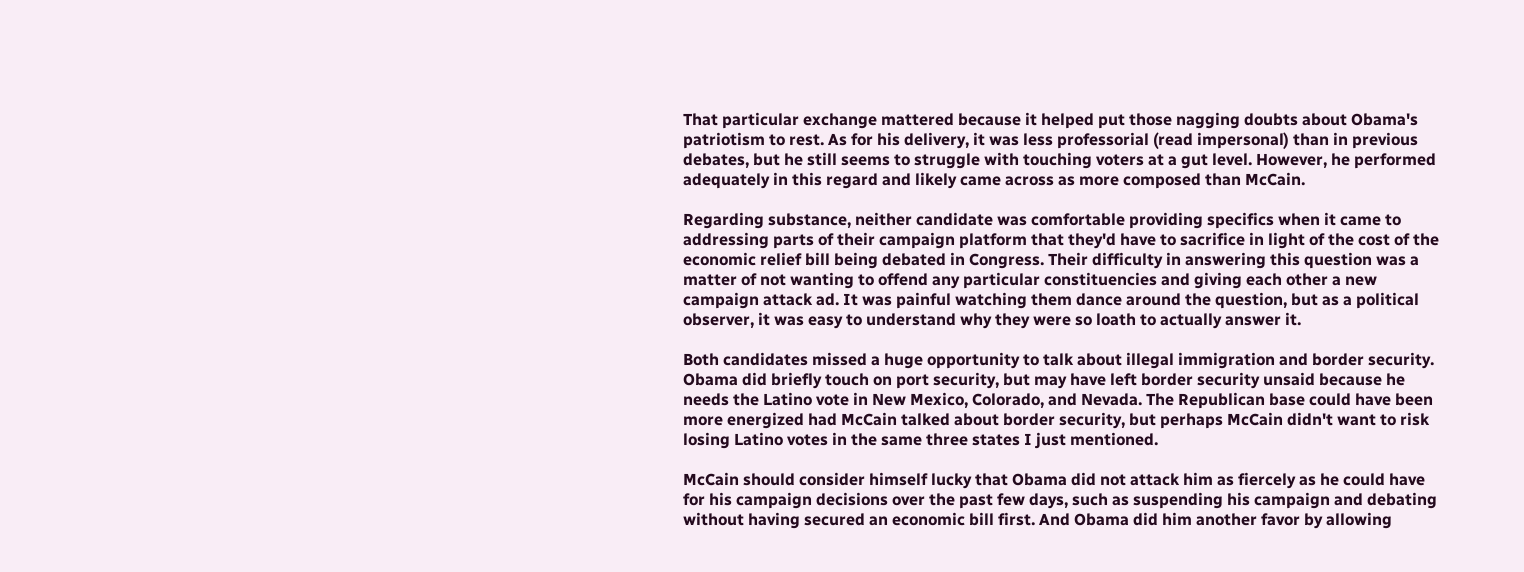That particular exchange mattered because it helped put those nagging doubts about Obama's patriotism to rest. As for his delivery, it was less professorial (read impersonal) than in previous debates, but he still seems to struggle with touching voters at a gut level. However, he performed adequately in this regard and likely came across as more composed than McCain.

Regarding substance, neither candidate was comfortable providing specifics when it came to addressing parts of their campaign platform that they'd have to sacrifice in light of the cost of the economic relief bill being debated in Congress. Their difficulty in answering this question was a matter of not wanting to offend any particular constituencies and giving each other a new campaign attack ad. It was painful watching them dance around the question, but as a political observer, it was easy to understand why they were so loath to actually answer it.

Both candidates missed a huge opportunity to talk about illegal immigration and border security. Obama did briefly touch on port security, but may have left border security unsaid because he needs the Latino vote in New Mexico, Colorado, and Nevada. The Republican base could have been more energized had McCain talked about border security, but perhaps McCain didn't want to risk losing Latino votes in the same three states I just mentioned.

McCain should consider himself lucky that Obama did not attack him as fiercely as he could have for his campaign decisions over the past few days, such as suspending his campaign and debating without having secured an economic bill first. And Obama did him another favor by allowing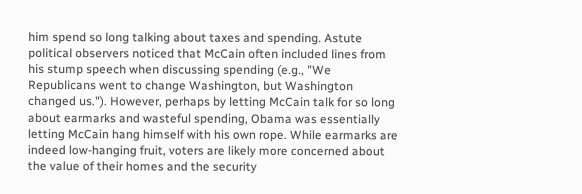him spend so long talking about taxes and spending. Astute political observers noticed that McCain often included lines from his stump speech when discussing spending (e.g., "We Republicans went to change Washington, but Washington changed us."). However, perhaps by letting McCain talk for so long about earmarks and wasteful spending, Obama was essentially letting McCain hang himself with his own rope. While earmarks are indeed low-hanging fruit, voters are likely more concerned about the value of their homes and the security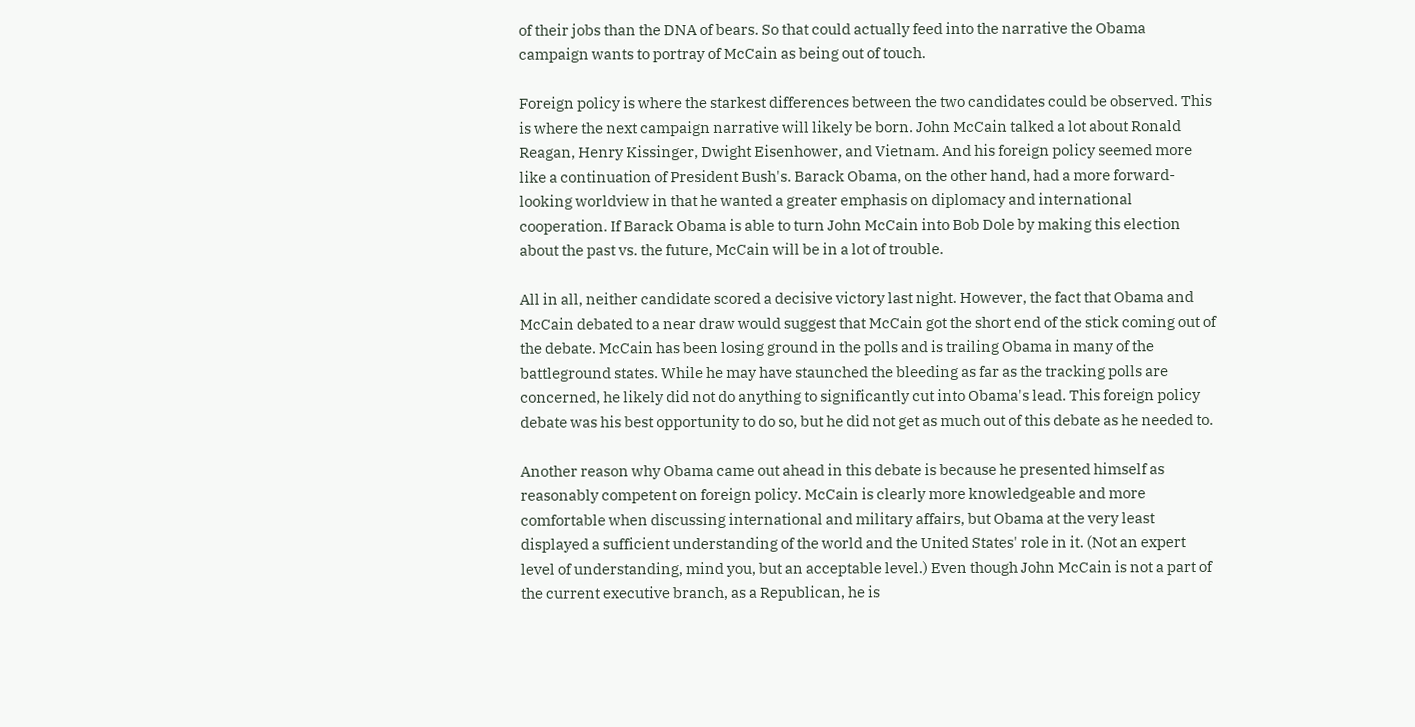of their jobs than the DNA of bears. So that could actually feed into the narrative the Obama campaign wants to portray of McCain as being out of touch.

Foreign policy is where the starkest differences between the two candidates could be observed. This is where the next campaign narrative will likely be born. John McCain talked a lot about Ronald Reagan, Henry Kissinger, Dwight Eisenhower, and Vietnam. And his foreign policy seemed more like a continuation of President Bush's. Barack Obama, on the other hand, had a more forward-looking worldview in that he wanted a greater emphasis on diplomacy and international cooperation. If Barack Obama is able to turn John McCain into Bob Dole by making this election about the past vs. the future, McCain will be in a lot of trouble.

All in all, neither candidate scored a decisive victory last night. However, the fact that Obama and McCain debated to a near draw would suggest that McCain got the short end of the stick coming out of the debate. McCain has been losing ground in the polls and is trailing Obama in many of the battleground states. While he may have staunched the bleeding as far as the tracking polls are concerned, he likely did not do anything to significantly cut into Obama's lead. This foreign policy debate was his best opportunity to do so, but he did not get as much out of this debate as he needed to.

Another reason why Obama came out ahead in this debate is because he presented himself as reasonably competent on foreign policy. McCain is clearly more knowledgeable and more comfortable when discussing international and military affairs, but Obama at the very least displayed a sufficient understanding of the world and the United States' role in it. (Not an expert level of understanding, mind you, but an acceptable level.) Even though John McCain is not a part of the current executive branch, as a Republican, he is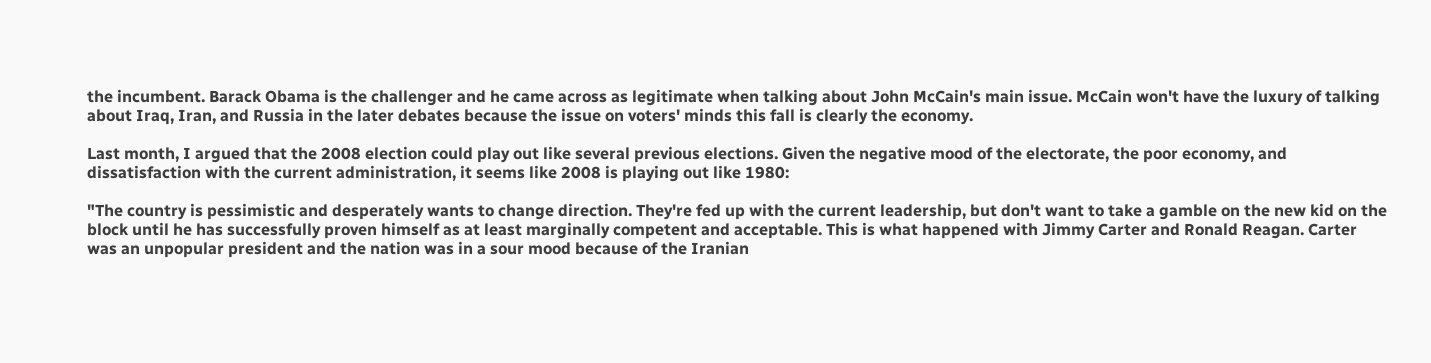the incumbent. Barack Obama is the challenger and he came across as legitimate when talking about John McCain's main issue. McCain won't have the luxury of talking about Iraq, Iran, and Russia in the later debates because the issue on voters' minds this fall is clearly the economy.

Last month, I argued that the 2008 election could play out like several previous elections. Given the negative mood of the electorate, the poor economy, and dissatisfaction with the current administration, it seems like 2008 is playing out like 1980:

"The country is pessimistic and desperately wants to change direction. They're fed up with the current leadership, but don't want to take a gamble on the new kid on the block until he has successfully proven himself as at least marginally competent and acceptable. This is what happened with Jimmy Carter and Ronald Reagan. Carter was an unpopular president and the nation was in a sour mood because of the Iranian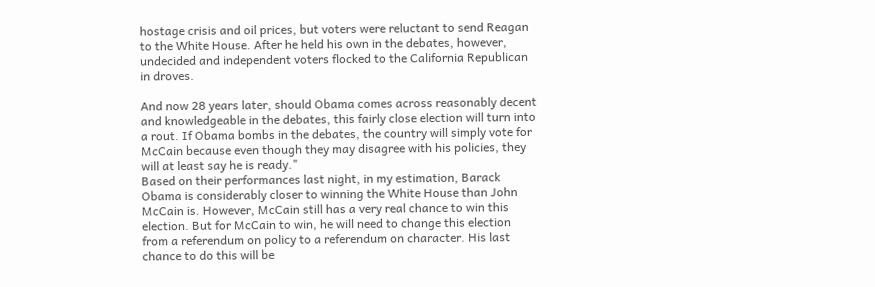hostage crisis and oil prices, but voters were reluctant to send Reagan to the White House. After he held his own in the debates, however, undecided and independent voters flocked to the California Republican in droves.

And now 28 years later, should Obama comes across reasonably decent and knowledgeable in the debates, this fairly close election will turn into a rout. If Obama bombs in the debates, the country will simply vote for McCain because even though they may disagree with his policies, they will at least say he is ready."
Based on their performances last night, in my estimation, Barack Obama is considerably closer to winning the White House than John McCain is. However, McCain still has a very real chance to win this election. But for McCain to win, he will need to change this election from a referendum on policy to a referendum on character. His last chance to do this will be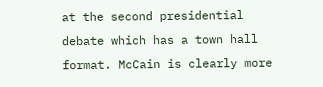at the second presidential debate which has a town hall format. McCain is clearly more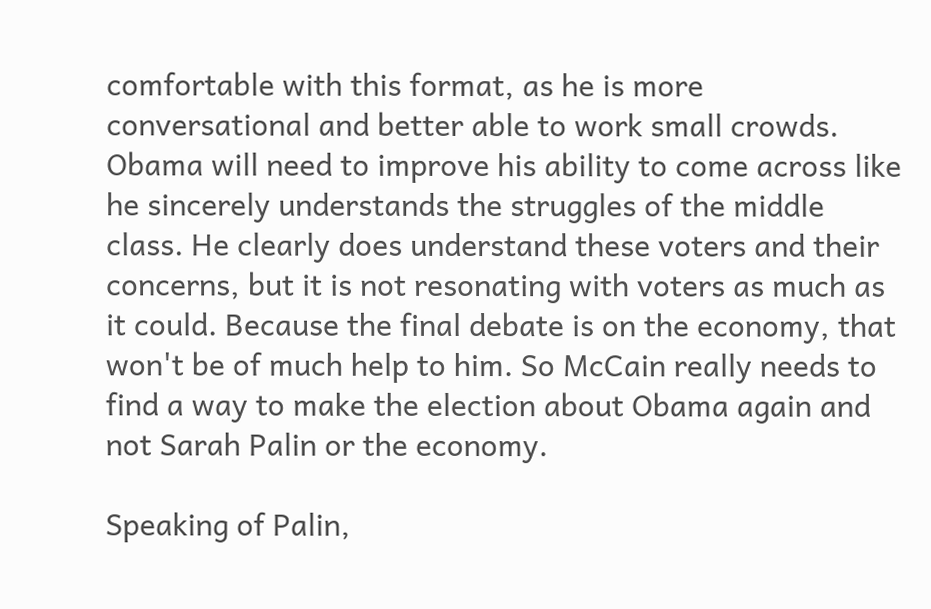comfortable with this format, as he is more conversational and better able to work small crowds. Obama will need to improve his ability to come across like he sincerely understands the struggles of the middle class. He clearly does understand these voters and their concerns, but it is not resonating with voters as much as it could. Because the final debate is on the economy, that won't be of much help to him. So McCain really needs to find a way to make the election about Obama again and not Sarah Palin or the economy.

Speaking of Palin,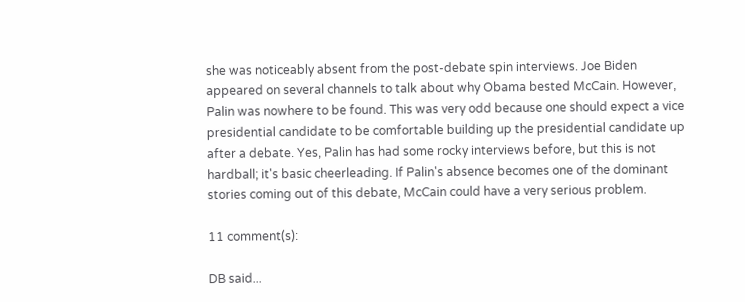she was noticeably absent from the post-debate spin interviews. Joe Biden appeared on several channels to talk about why Obama bested McCain. However, Palin was nowhere to be found. This was very odd because one should expect a vice presidential candidate to be comfortable building up the presidential candidate up after a debate. Yes, Palin has had some rocky interviews before, but this is not hardball; it's basic cheerleading. If Palin's absence becomes one of the dominant stories coming out of this debate, McCain could have a very serious problem.

11 comment(s):

DB said...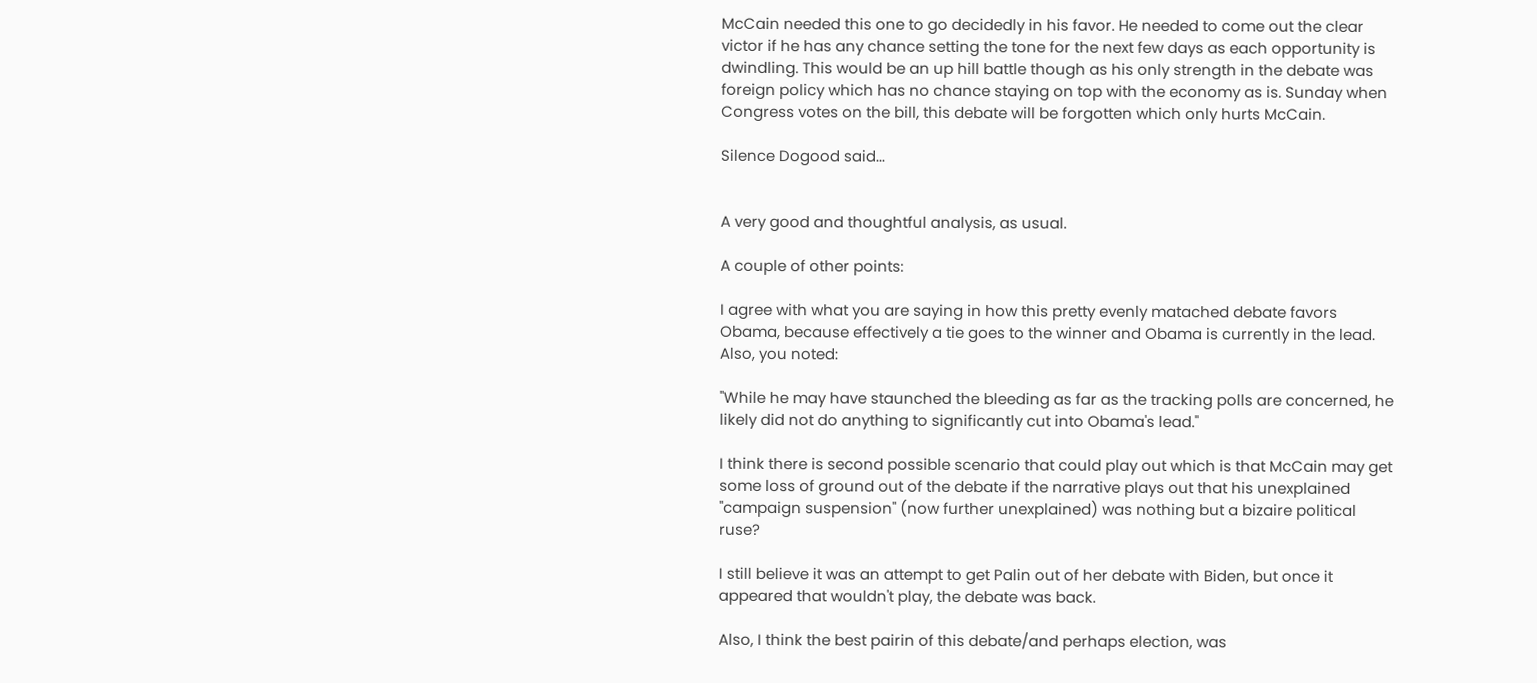McCain needed this one to go decidedly in his favor. He needed to come out the clear victor if he has any chance setting the tone for the next few days as each opportunity is dwindling. This would be an up hill battle though as his only strength in the debate was foreign policy which has no chance staying on top with the economy as is. Sunday when Congress votes on the bill, this debate will be forgotten which only hurts McCain.

Silence Dogood said...


A very good and thoughtful analysis, as usual.

A couple of other points:

I agree with what you are saying in how this pretty evenly matached debate favors Obama, because effectively a tie goes to the winner and Obama is currently in the lead. Also, you noted:

"While he may have staunched the bleeding as far as the tracking polls are concerned, he likely did not do anything to significantly cut into Obama's lead."

I think there is second possible scenario that could play out which is that McCain may get some loss of ground out of the debate if the narrative plays out that his unexplained "campaign suspension" (now further unexplained) was nothing but a bizaire political ruse?

I still believe it was an attempt to get Palin out of her debate with Biden, but once it appeared that wouldn't play, the debate was back.

Also, I think the best pairin of this debate/and perhaps election, was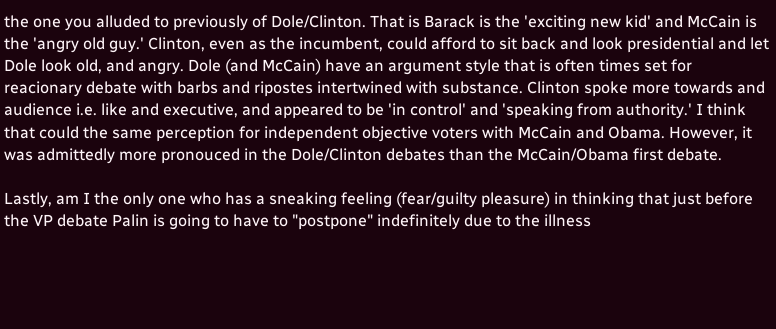the one you alluded to previously of Dole/Clinton. That is Barack is the 'exciting new kid' and McCain is the 'angry old guy.' Clinton, even as the incumbent, could afford to sit back and look presidential and let Dole look old, and angry. Dole (and McCain) have an argument style that is often times set for reacionary debate with barbs and ripostes intertwined with substance. Clinton spoke more towards and audience i.e. like and executive, and appeared to be 'in control' and 'speaking from authority.' I think that could the same perception for independent objective voters with McCain and Obama. However, it was admittedly more pronouced in the Dole/Clinton debates than the McCain/Obama first debate.

Lastly, am I the only one who has a sneaking feeling (fear/guilty pleasure) in thinking that just before the VP debate Palin is going to have to "postpone" indefinitely due to the illness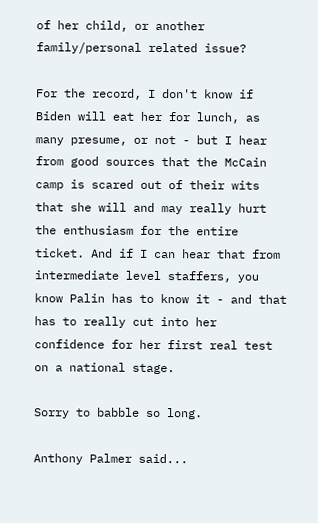of her child, or another family/personal related issue?

For the record, I don't know if Biden will eat her for lunch, as many presume, or not - but I hear from good sources that the McCain camp is scared out of their wits that she will and may really hurt the enthusiasm for the entire ticket. And if I can hear that from intermediate level staffers, you know Palin has to know it - and that has to really cut into her confidence for her first real test on a national stage.

Sorry to babble so long.

Anthony Palmer said...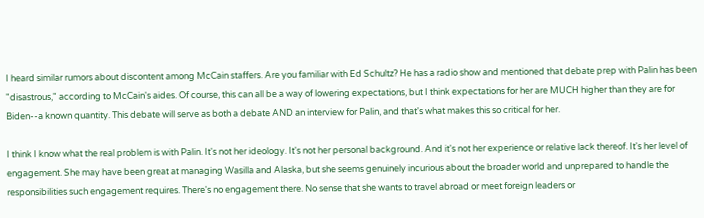I heard similar rumors about discontent among McCain staffers. Are you familiar with Ed Schultz? He has a radio show and mentioned that debate prep with Palin has been "disastrous," according to McCain's aides. Of course, this can all be a way of lowering expectations, but I think expectations for her are MUCH higher than they are for Biden--a known quantity. This debate will serve as both a debate AND an interview for Palin, and that's what makes this so critical for her.

I think I know what the real problem is with Palin. It's not her ideology. It's not her personal background. And it's not her experience or relative lack thereof. It's her level of engagement. She may have been great at managing Wasilla and Alaska, but she seems genuinely incurious about the broader world and unprepared to handle the responsibilities such engagement requires. There's no engagement there. No sense that she wants to travel abroad or meet foreign leaders or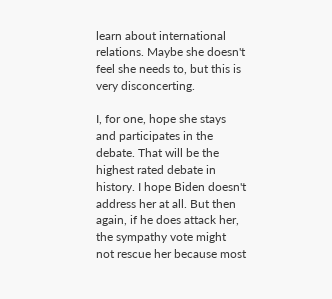learn about international relations. Maybe she doesn't feel she needs to, but this is very disconcerting.

I, for one, hope she stays and participates in the debate. That will be the highest rated debate in history. I hope Biden doesn't address her at all. But then again, if he does attack her, the sympathy vote might not rescue her because most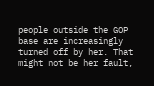people outside the GOP base are increasingly turned off by her. That might not be her fault,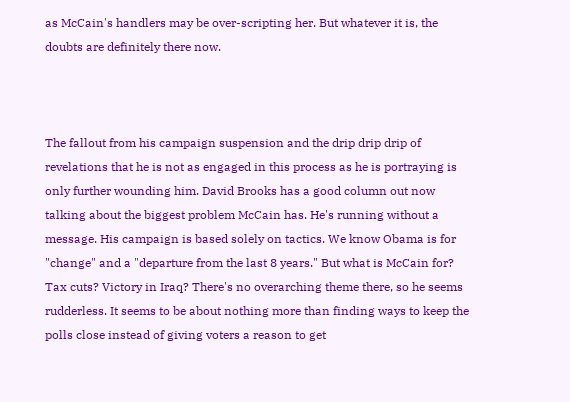as McCain's handlers may be over-scripting her. But whatever it is, the doubts are definitely there now.



The fallout from his campaign suspension and the drip drip drip of revelations that he is not as engaged in this process as he is portraying is only further wounding him. David Brooks has a good column out now talking about the biggest problem McCain has. He's running without a message. His campaign is based solely on tactics. We know Obama is for "change" and a "departure from the last 8 years." But what is McCain for? Tax cuts? Victory in Iraq? There's no overarching theme there, so he seems rudderless. It seems to be about nothing more than finding ways to keep the polls close instead of giving voters a reason to get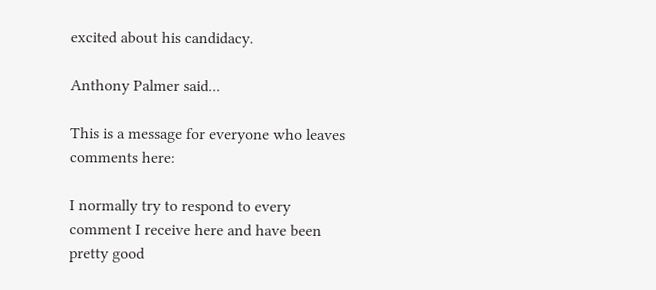excited about his candidacy.

Anthony Palmer said...

This is a message for everyone who leaves comments here:

I normally try to respond to every comment I receive here and have been pretty good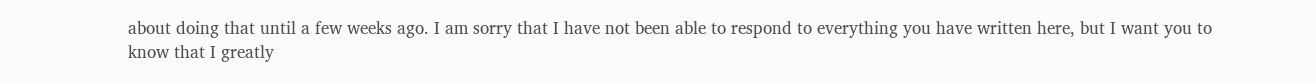about doing that until a few weeks ago. I am sorry that I have not been able to respond to everything you have written here, but I want you to know that I greatly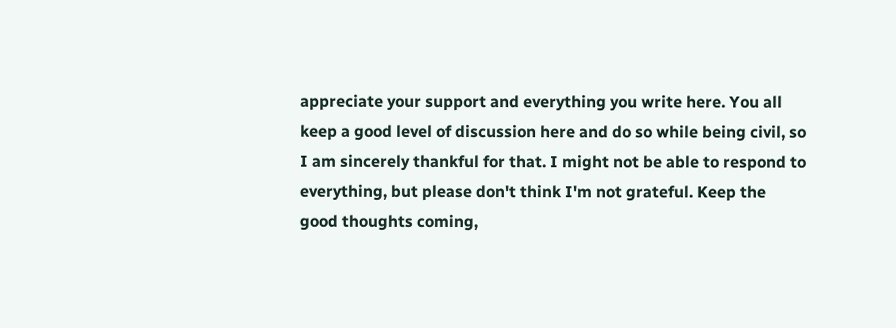appreciate your support and everything you write here. You all keep a good level of discussion here and do so while being civil, so I am sincerely thankful for that. I might not be able to respond to everything, but please don't think I'm not grateful. Keep the good thoughts coming,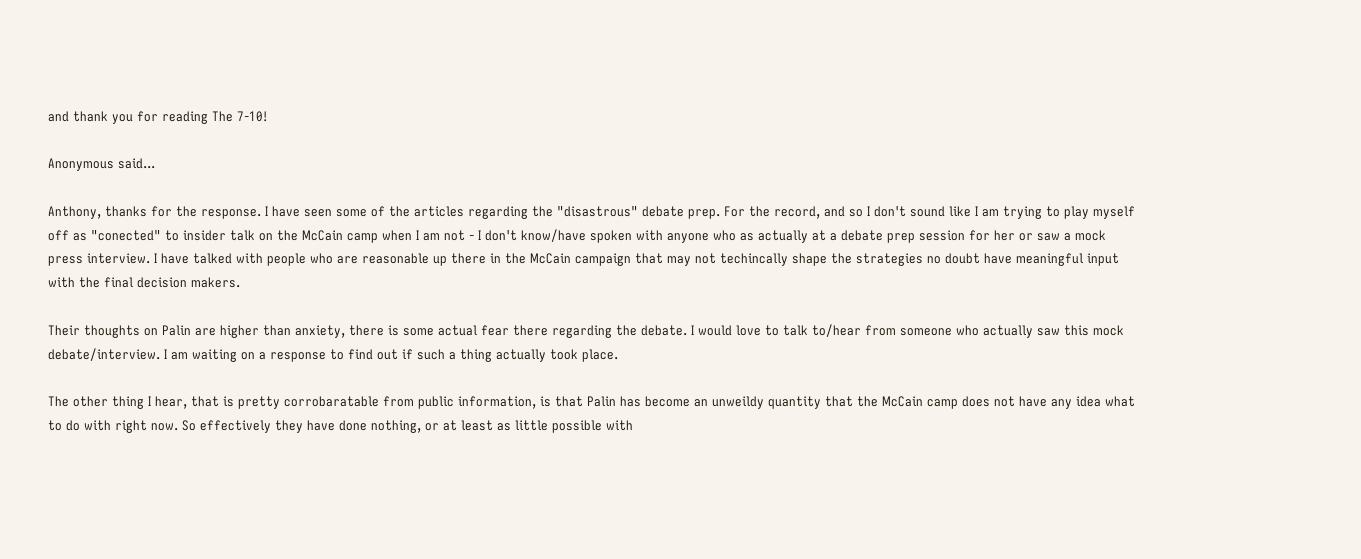and thank you for reading The 7-10!

Anonymous said...

Anthony, thanks for the response. I have seen some of the articles regarding the "disastrous" debate prep. For the record, and so I don't sound like I am trying to play myself off as "conected" to insider talk on the McCain camp when I am not - I don't know/have spoken with anyone who as actually at a debate prep session for her or saw a mock press interview. I have talked with people who are reasonable up there in the McCain campaign that may not techincally shape the strategies no doubt have meaningful input with the final decision makers.

Their thoughts on Palin are higher than anxiety, there is some actual fear there regarding the debate. I would love to talk to/hear from someone who actually saw this mock debate/interview. I am waiting on a response to find out if such a thing actually took place.

The other thing I hear, that is pretty corrobaratable from public information, is that Palin has become an unweildy quantity that the McCain camp does not have any idea what to do with right now. So effectively they have done nothing, or at least as little possible with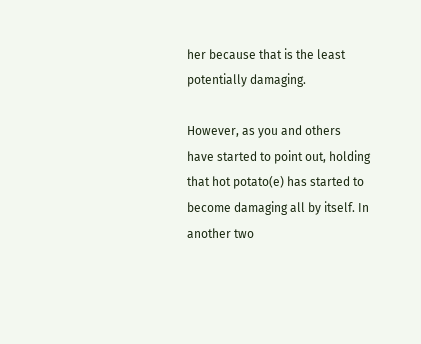her because that is the least potentially damaging.

However, as you and others have started to point out, holding that hot potato(e) has started to become damaging all by itself. In another two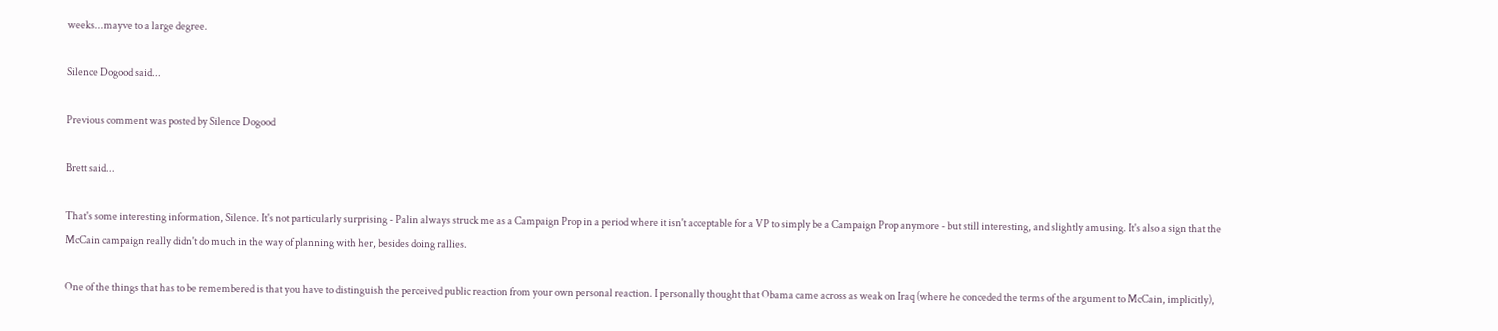weeks...mayve to a large degree.

Silence Dogood said...

Previous comment was posted by Silence Dogood

Brett said...

That's some interesting information, Silence. It's not particularly surprising - Palin always struck me as a Campaign Prop in a period where it isn't acceptable for a VP to simply be a Campaign Prop anymore - but still interesting, and slightly amusing. It's also a sign that the McCain campaign really didn't do much in the way of planning with her, besides doing rallies.

One of the things that has to be remembered is that you have to distinguish the perceived public reaction from your own personal reaction. I personally thought that Obama came across as weak on Iraq (where he conceded the terms of the argument to McCain, implicitly),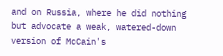and on Russia, where he did nothing but advocate a weak, watered-down version of McCain's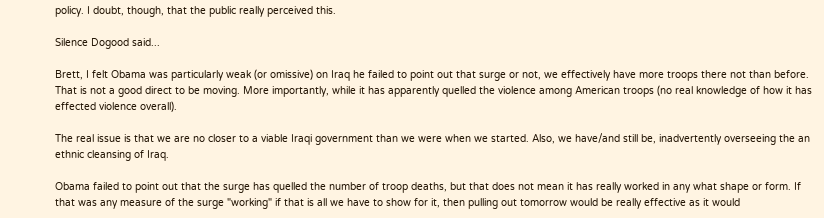policy. I doubt, though, that the public really perceived this.

Silence Dogood said...

Brett, I felt Obama was particularly weak (or omissive) on Iraq he failed to point out that surge or not, we effectively have more troops there not than before. That is not a good direct to be moving. More importantly, while it has apparently quelled the violence among American troops (no real knowledge of how it has effected violence overall).

The real issue is that we are no closer to a viable Iraqi government than we were when we started. Also, we have/and still be, inadvertently overseeing the an ethnic cleansing of Iraq.

Obama failed to point out that the surge has quelled the number of troop deaths, but that does not mean it has really worked in any what shape or form. If that was any measure of the surge "working" if that is all we have to show for it, then pulling out tomorrow would be really effective as it would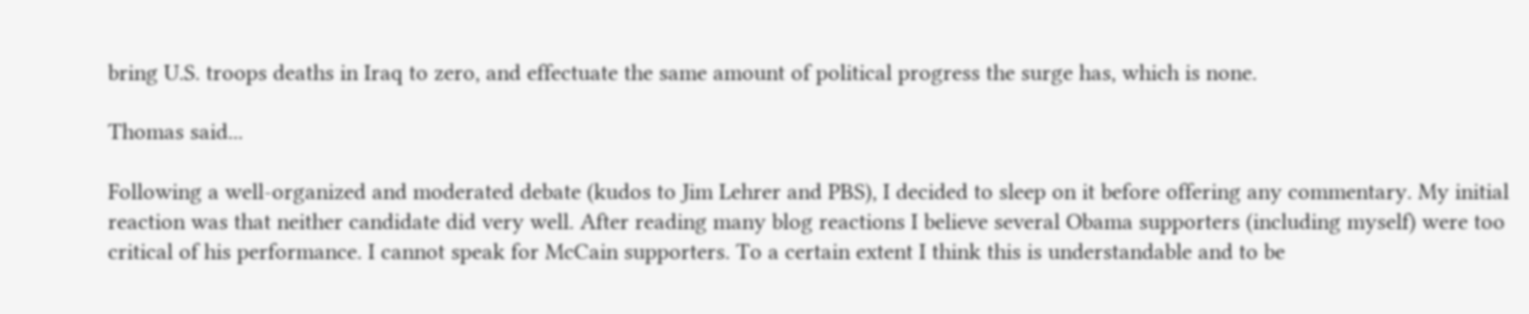bring U.S. troops deaths in Iraq to zero, and effectuate the same amount of political progress the surge has, which is none.

Thomas said...

Following a well-organized and moderated debate (kudos to Jim Lehrer and PBS), I decided to sleep on it before offering any commentary. My initial reaction was that neither candidate did very well. After reading many blog reactions I believe several Obama supporters (including myself) were too critical of his performance. I cannot speak for McCain supporters. To a certain extent I think this is understandable and to be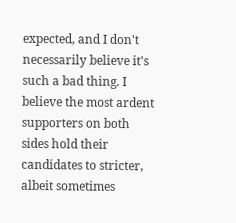expected, and I don't necessarily believe it's such a bad thing. I believe the most ardent supporters on both sides hold their candidates to stricter, albeit sometimes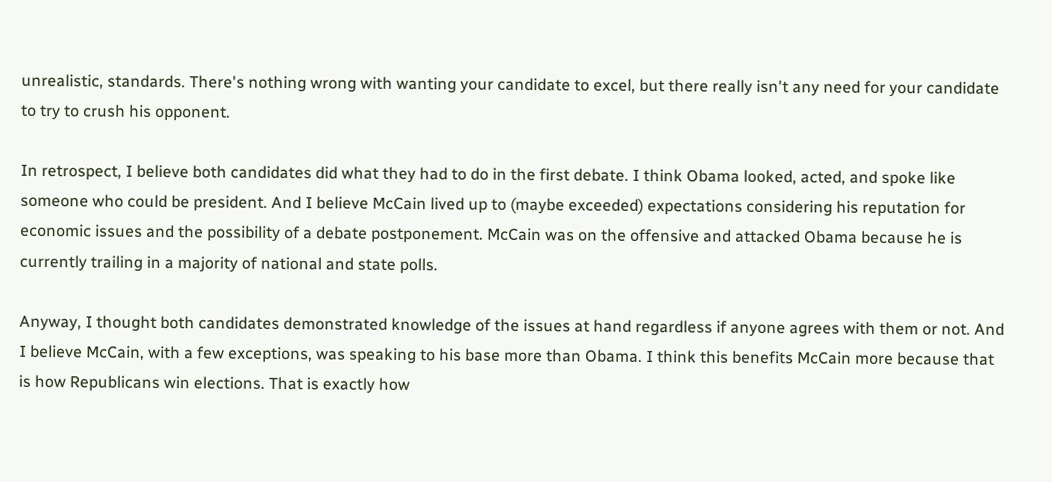unrealistic, standards. There's nothing wrong with wanting your candidate to excel, but there really isn't any need for your candidate to try to crush his opponent.

In retrospect, I believe both candidates did what they had to do in the first debate. I think Obama looked, acted, and spoke like someone who could be president. And I believe McCain lived up to (maybe exceeded) expectations considering his reputation for economic issues and the possibility of a debate postponement. McCain was on the offensive and attacked Obama because he is currently trailing in a majority of national and state polls.

Anyway, I thought both candidates demonstrated knowledge of the issues at hand regardless if anyone agrees with them or not. And I believe McCain, with a few exceptions, was speaking to his base more than Obama. I think this benefits McCain more because that is how Republicans win elections. That is exactly how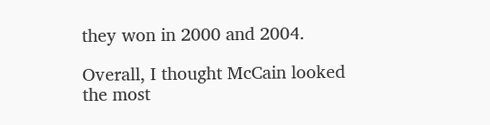they won in 2000 and 2004.

Overall, I thought McCain looked the most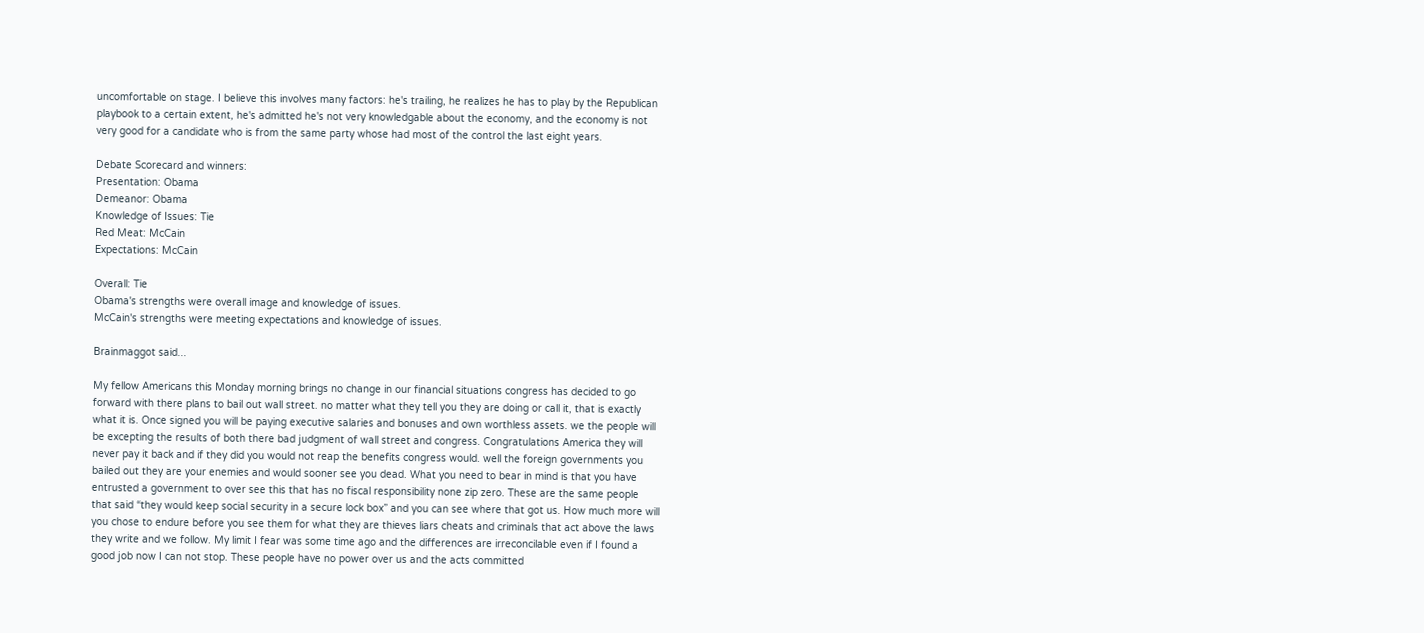uncomfortable on stage. I believe this involves many factors: he's trailing, he realizes he has to play by the Republican playbook to a certain extent, he's admitted he's not very knowledgable about the economy, and the economy is not very good for a candidate who is from the same party whose had most of the control the last eight years.

Debate Scorecard and winners:
Presentation: Obama
Demeanor: Obama
Knowledge of Issues: Tie
Red Meat: McCain
Expectations: McCain

Overall: Tie
Obama's strengths were overall image and knowledge of issues.
McCain's strengths were meeting expectations and knowledge of issues.

Brainmaggot said...

My fellow Americans this Monday morning brings no change in our financial situations congress has decided to go forward with there plans to bail out wall street. no matter what they tell you they are doing or call it, that is exactly what it is. Once signed you will be paying executive salaries and bonuses and own worthless assets. we the people will be excepting the results of both there bad judgment of wall street and congress. Congratulations America they will never pay it back and if they did you would not reap the benefits congress would. well the foreign governments you bailed out they are your enemies and would sooner see you dead. What you need to bear in mind is that you have entrusted a government to over see this that has no fiscal responsibility none zip zero. These are the same people that said “they would keep social security in a secure lock box” and you can see where that got us. How much more will you chose to endure before you see them for what they are thieves liars cheats and criminals that act above the laws they write and we follow. My limit I fear was some time ago and the differences are irreconcilable even if I found a good job now I can not stop. These people have no power over us and the acts committed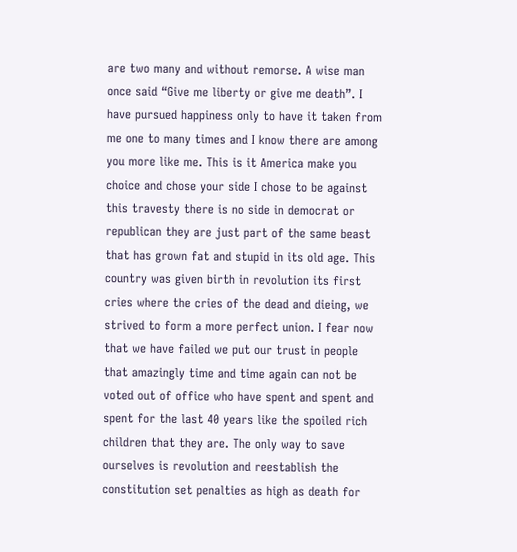are two many and without remorse. A wise man once said “Give me liberty or give me death”. I have pursued happiness only to have it taken from me one to many times and I know there are among you more like me. This is it America make you choice and chose your side I chose to be against this travesty there is no side in democrat or republican they are just part of the same beast that has grown fat and stupid in its old age. This country was given birth in revolution its first cries where the cries of the dead and dieing, we strived to form a more perfect union. I fear now that we have failed we put our trust in people that amazingly time and time again can not be voted out of office who have spent and spent and spent for the last 40 years like the spoiled rich children that they are. The only way to save ourselves is revolution and reestablish the constitution set penalties as high as death for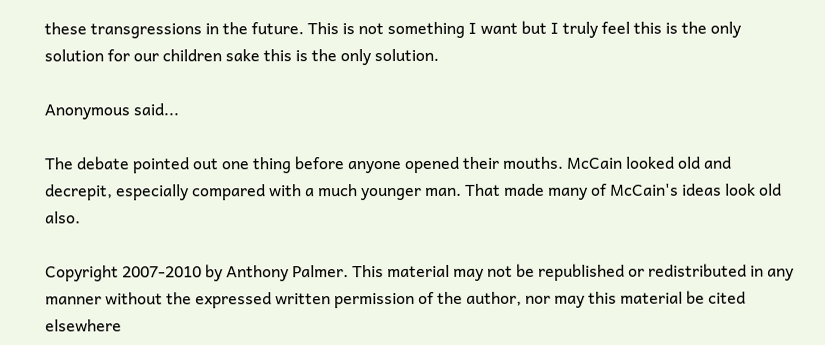these transgressions in the future. This is not something I want but I truly feel this is the only solution for our children sake this is the only solution.

Anonymous said...

The debate pointed out one thing before anyone opened their mouths. McCain looked old and decrepit, especially compared with a much younger man. That made many of McCain's ideas look old also.

Copyright 2007-2010 by Anthony Palmer. This material may not be republished or redistributed in any manner without the expressed written permission of the author, nor may this material be cited elsewhere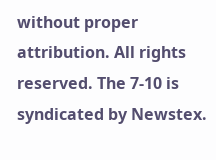without proper attribution. All rights reserved. The 7-10 is syndicated by Newstex.